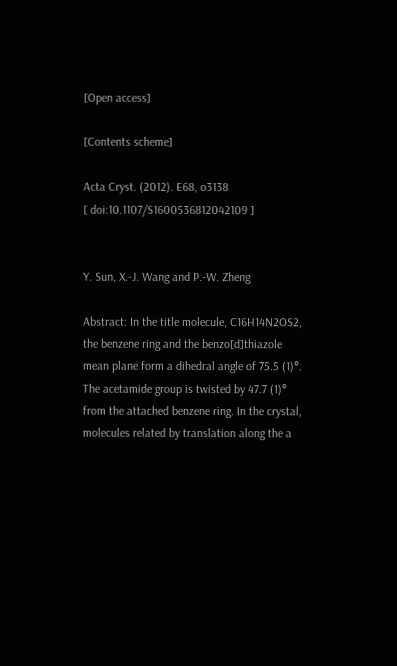[Open access]

[Contents scheme]

Acta Cryst. (2012). E68, o3138
[ doi:10.1107/S1600536812042109 ]


Y. Sun, X.-J. Wang and P.-W. Zheng

Abstract: In the title molecule, C16H14N2OS2, the benzene ring and the benzo[d]thiazole mean plane form a dihedral angle of 75.5 (1)°. The acetamide group is twisted by 47.7 (1)° from the attached benzene ring. In the crystal, molecules related by translation along the a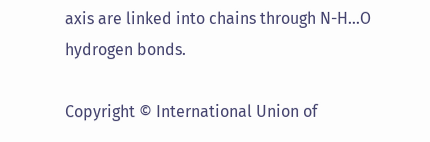axis are linked into chains through N-H...O hydrogen bonds.

Copyright © International Union of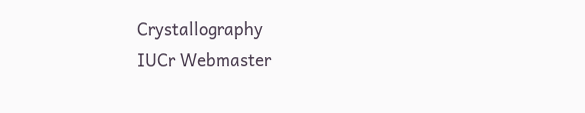Crystallography
IUCr Webmaster